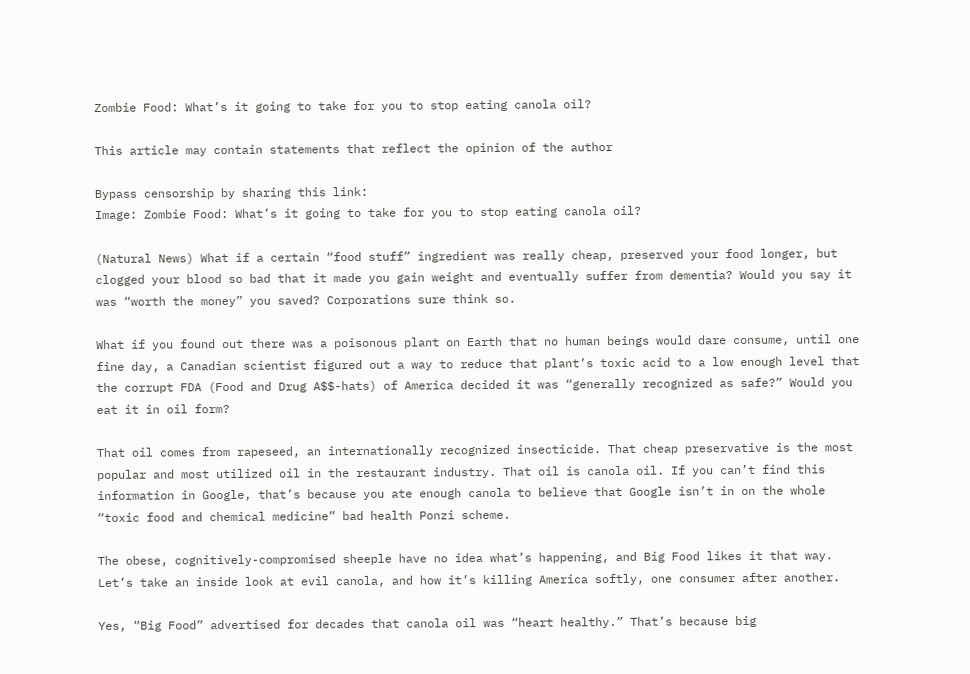Zombie Food: What’s it going to take for you to stop eating canola oil?

This article may contain statements that reflect the opinion of the author

Bypass censorship by sharing this link:
Image: Zombie Food: What’s it going to take for you to stop eating canola oil?

(Natural News) What if a certain “food stuff” ingredient was really cheap, preserved your food longer, but clogged your blood so bad that it made you gain weight and eventually suffer from dementia? Would you say it was “worth the money” you saved? Corporations sure think so.

What if you found out there was a poisonous plant on Earth that no human beings would dare consume, until one fine day, a Canadian scientist figured out a way to reduce that plant’s toxic acid to a low enough level that the corrupt FDA (Food and Drug A$$-hats) of America decided it was “generally recognized as safe?” Would you eat it in oil form?

That oil comes from rapeseed, an internationally recognized insecticide. That cheap preservative is the most popular and most utilized oil in the restaurant industry. That oil is canola oil. If you can’t find this information in Google, that’s because you ate enough canola to believe that Google isn’t in on the whole “toxic food and chemical medicine” bad health Ponzi scheme.

The obese, cognitively-compromised sheeple have no idea what’s happening, and Big Food likes it that way. Let’s take an inside look at evil canola, and how it’s killing America softly, one consumer after another.

Yes, “Big Food” advertised for decades that canola oil was “heart healthy.” That’s because big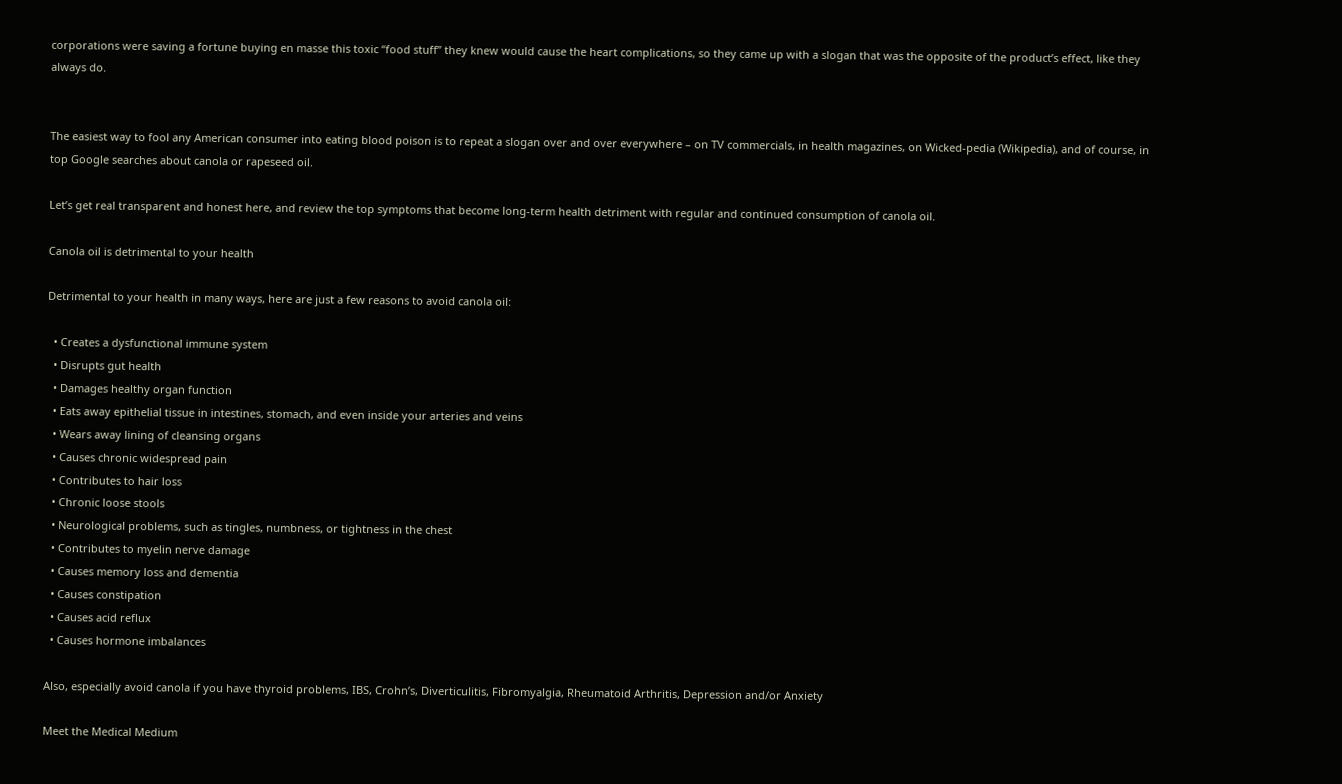corporations were saving a fortune buying en masse this toxic “food stuff” they knew would cause the heart complications, so they came up with a slogan that was the opposite of the product’s effect, like they always do.


The easiest way to fool any American consumer into eating blood poison is to repeat a slogan over and over everywhere – on TV commercials, in health magazines, on Wicked-pedia (Wikipedia), and of course, in top Google searches about canola or rapeseed oil.

Let’s get real transparent and honest here, and review the top symptoms that become long-term health detriment with regular and continued consumption of canola oil.

Canola oil is detrimental to your health

Detrimental to your health in many ways, here are just a few reasons to avoid canola oil:

  • Creates a dysfunctional immune system
  • Disrupts gut health
  • Damages healthy organ function
  • Eats away epithelial tissue in intestines, stomach, and even inside your arteries and veins
  • Wears away lining of cleansing organs
  • Causes chronic widespread pain
  • Contributes to hair loss
  • Chronic loose stools
  • Neurological problems, such as tingles, numbness, or tightness in the chest
  • Contributes to myelin nerve damage
  • Causes memory loss and dementia
  • Causes constipation
  • Causes acid reflux
  • Causes hormone imbalances

Also, especially avoid canola if you have thyroid problems, IBS, Crohn’s, Diverticulitis, Fibromyalgia, Rheumatoid Arthritis, Depression and/or Anxiety

Meet the Medical Medium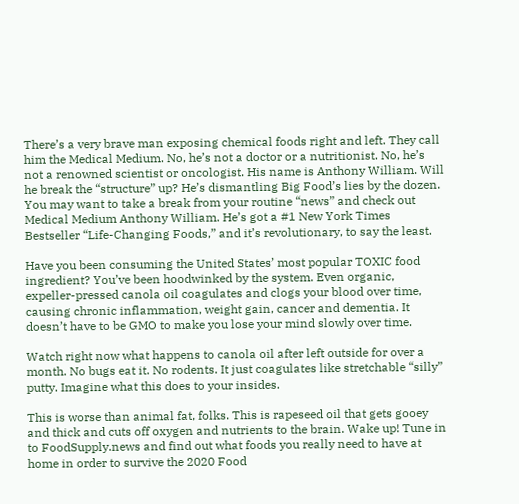There’s a very brave man exposing chemical foods right and left. They call him the Medical Medium. No, he’s not a doctor or a nutritionist. No, he’s not a renowned scientist or oncologist. His name is Anthony William. Will he break the “structure” up? He’s dismantling Big Food’s lies by the dozen. You may want to take a break from your routine “news” and check out Medical Medium Anthony William. He’s got a #1 New York Times Bestseller “Life-Changing Foods,” and it’s revolutionary, to say the least.

Have you been consuming the United States’ most popular TOXIC food ingredient? You’ve been hoodwinked by the system. Even organic, expeller-pressed canola oil coagulates and clogs your blood over time, causing chronic inflammation, weight gain, cancer and dementia. It doesn’t have to be GMO to make you lose your mind slowly over time.

Watch right now what happens to canola oil after left outside for over a month. No bugs eat it. No rodents. It just coagulates like stretchable “silly” putty. Imagine what this does to your insides.

This is worse than animal fat, folks. This is rapeseed oil that gets gooey and thick and cuts off oxygen and nutrients to the brain. Wake up! Tune in to FoodSupply.news and find out what foods you really need to have at home in order to survive the 2020 Food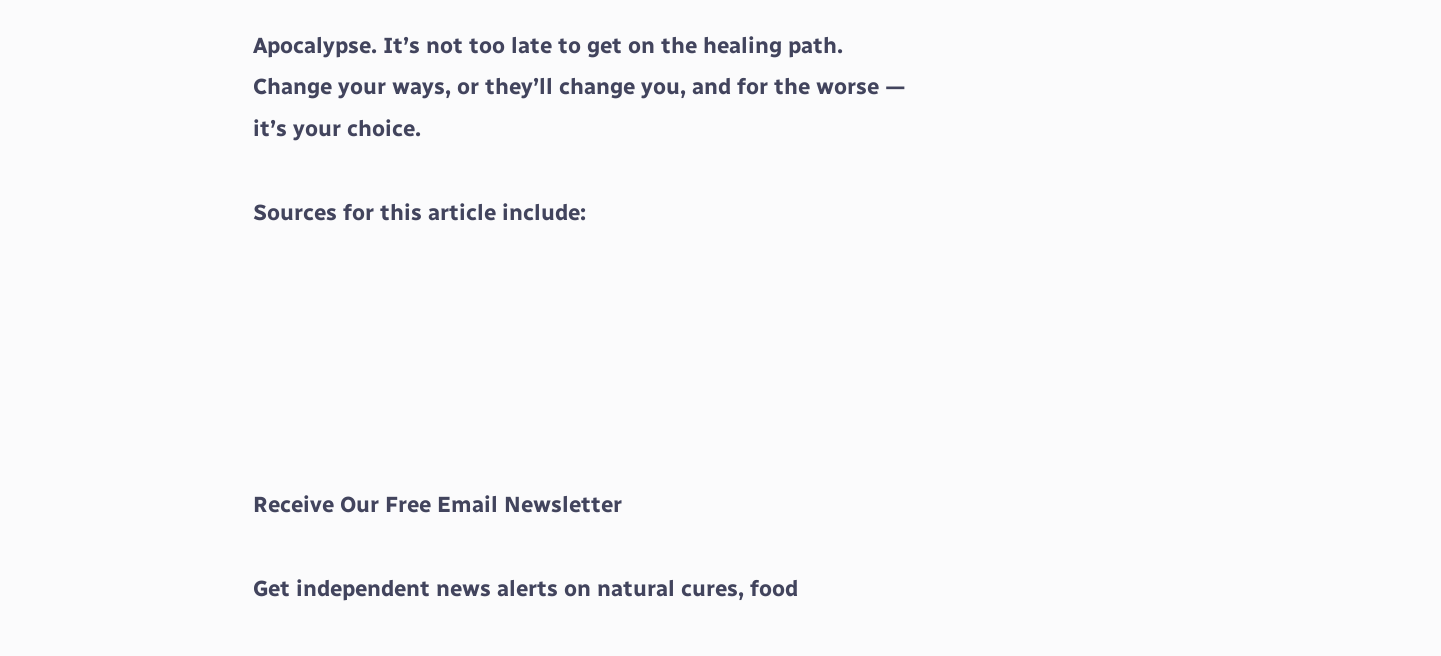Apocalypse. It’s not too late to get on the healing path. Change your ways, or they’ll change you, and for the worse — it’s your choice.

Sources for this article include:






Receive Our Free Email Newsletter

Get independent news alerts on natural cures, food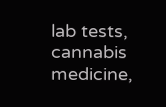lab tests, cannabis medicine,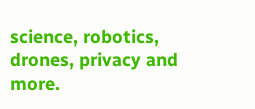science, robotics, drones, privacy and more.